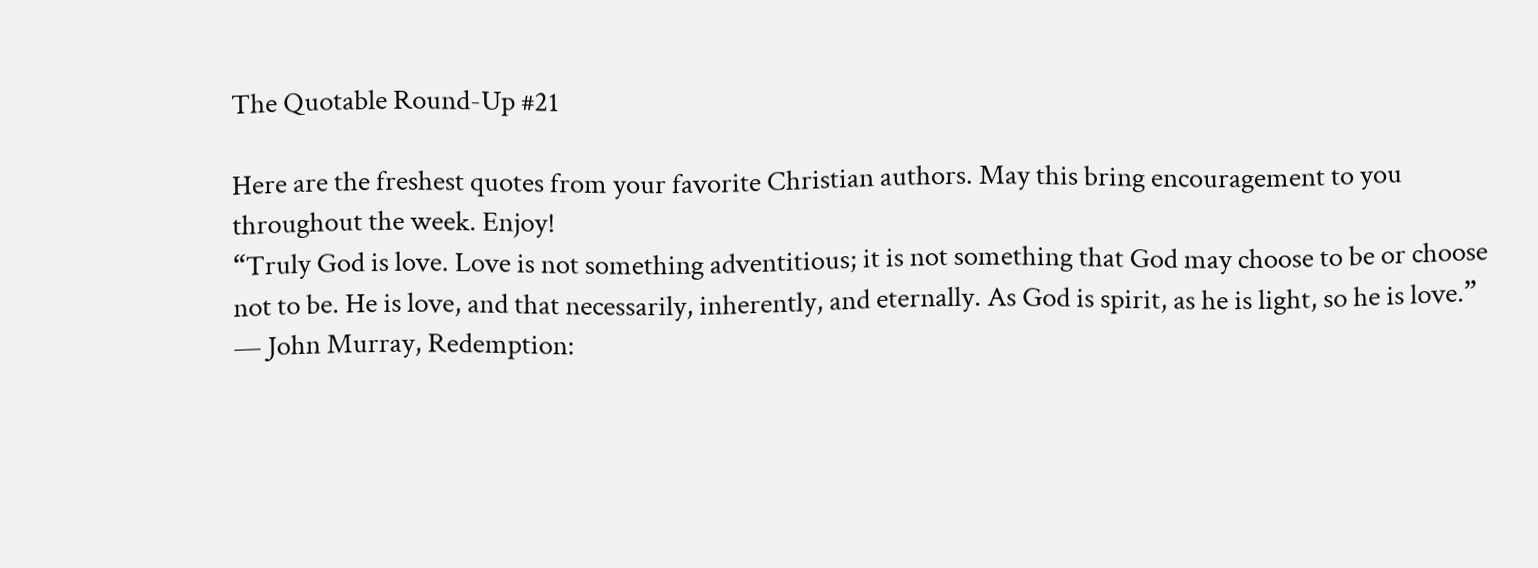The Quotable Round-Up #21

Here are the freshest quotes from your favorite Christian authors. May this bring encouragement to you throughout the week. Enjoy!
“Truly God is love. Love is not something adventitious; it is not something that God may choose to be or choose not to be. He is love, and that necessarily, inherently, and eternally. As God is spirit, as he is light, so he is love.”
— John Murray, Redemption: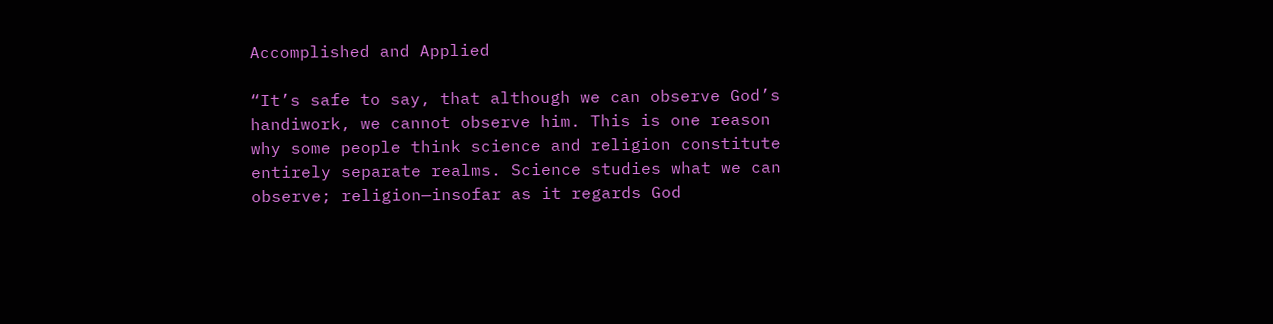Accomplished and Applied

“It’s safe to say, that although we can observe God’s handiwork, we cannot observe him. This is one reason why some people think science and religion constitute entirely separate realms. Science studies what we can observe; religion—insofar as it regards God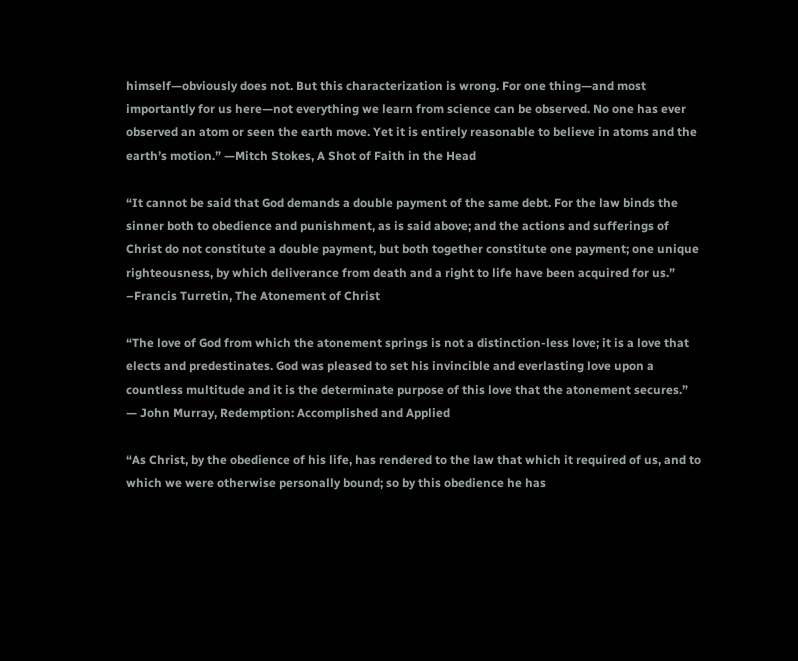himself—obviously does not. But this characterization is wrong. For one thing—and most importantly for us here—not everything we learn from science can be observed. No one has ever observed an atom or seen the earth move. Yet it is entirely reasonable to believe in atoms and the earth’s motion.” —Mitch Stokes, A Shot of Faith in the Head

“It cannot be said that God demands a double payment of the same debt. For the law binds the sinner both to obedience and punishment, as is said above; and the actions and sufferings of Christ do not constitute a double payment, but both together constitute one payment; one unique righteousness, by which deliverance from death and a right to life have been acquired for us.”
–Francis Turretin, The Atonement of Christ

“The love of God from which the atonement springs is not a distinction-less love; it is a love that elects and predestinates. God was pleased to set his invincible and everlasting love upon a countless multitude and it is the determinate purpose of this love that the atonement secures.”
— John Murray, Redemption: Accomplished and Applied

“As Christ, by the obedience of his life, has rendered to the law that which it required of us, and to which we were otherwise personally bound; so by this obedience he has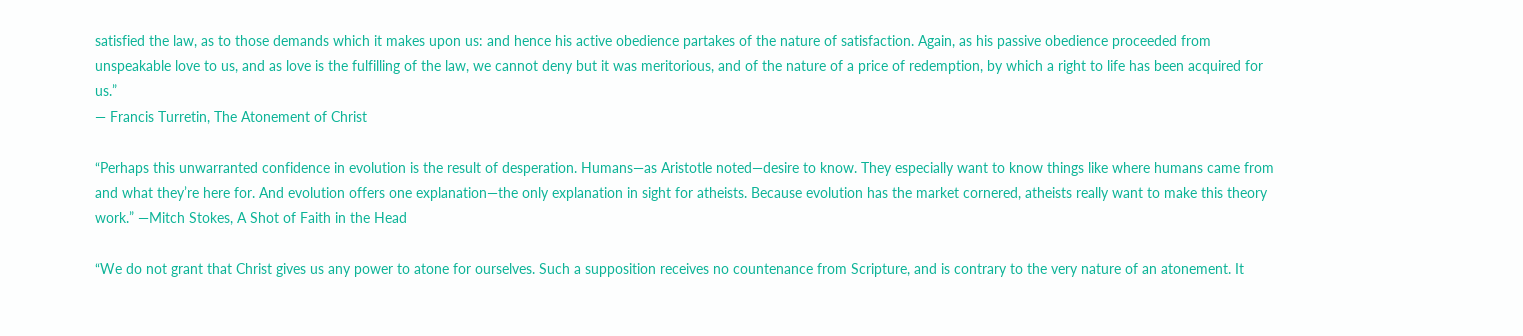satisfied the law, as to those demands which it makes upon us: and hence his active obedience partakes of the nature of satisfaction. Again, as his passive obedience proceeded from unspeakable love to us, and as love is the fulfilling of the law, we cannot deny but it was meritorious, and of the nature of a price of redemption, by which a right to life has been acquired for us.”
— Francis Turretin, The Atonement of Christ

“Perhaps this unwarranted confidence in evolution is the result of desperation. Humans—as Aristotle noted—desire to know. They especially want to know things like where humans came from and what they’re here for. And evolution offers one explanation—the only explanation in sight for atheists. Because evolution has the market cornered, atheists really want to make this theory work.” —Mitch Stokes, A Shot of Faith in the Head

“We do not grant that Christ gives us any power to atone for ourselves. Such a supposition receives no countenance from Scripture, and is contrary to the very nature of an atonement. It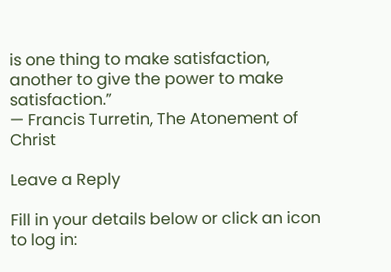is one thing to make satisfaction, another to give the power to make satisfaction.”
— Francis Turretin, The Atonement of Christ

Leave a Reply

Fill in your details below or click an icon to log in: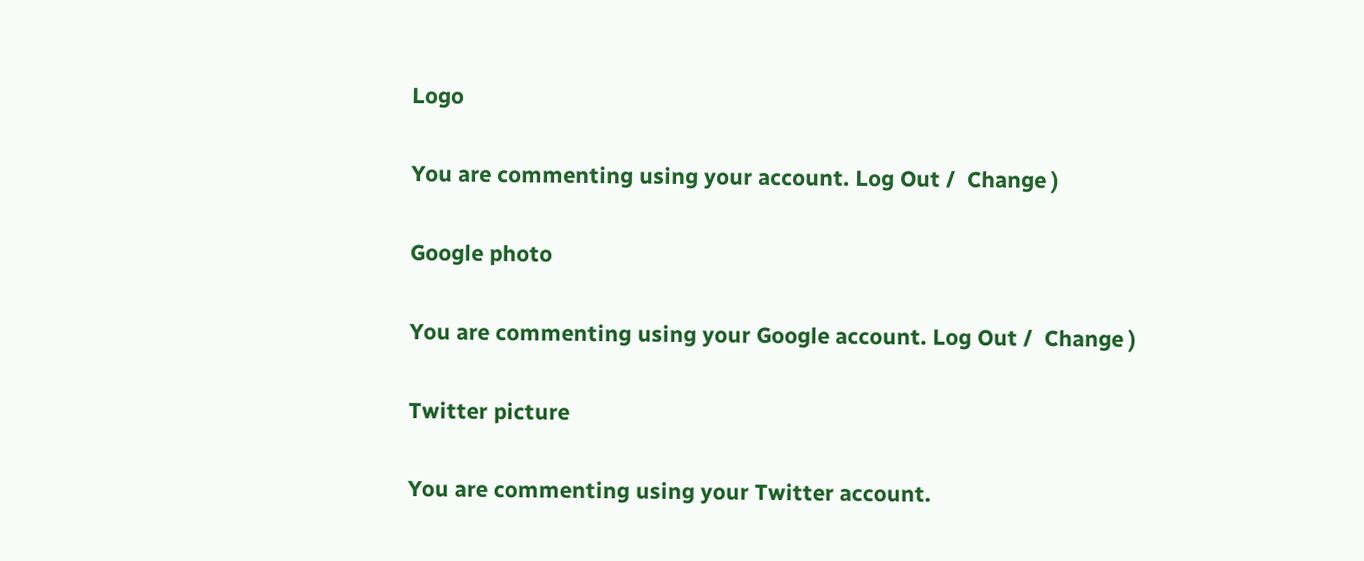Logo

You are commenting using your account. Log Out /  Change )

Google photo

You are commenting using your Google account. Log Out /  Change )

Twitter picture

You are commenting using your Twitter account.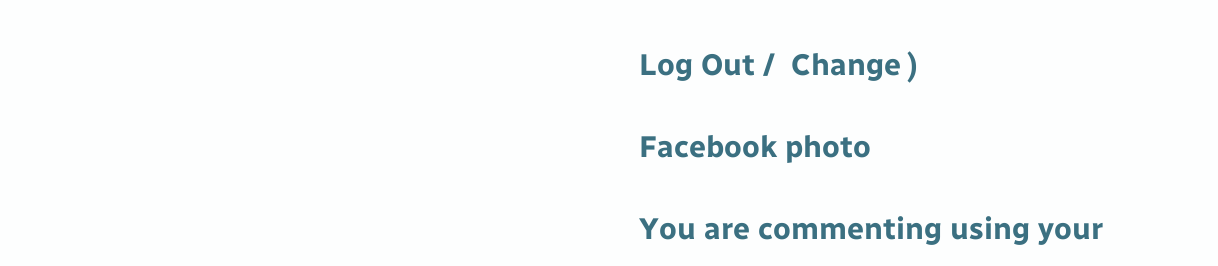Log Out /  Change )

Facebook photo

You are commenting using your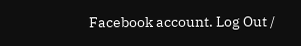Facebook account. Log Out /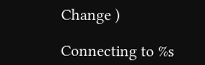Change )

Connecting to %s